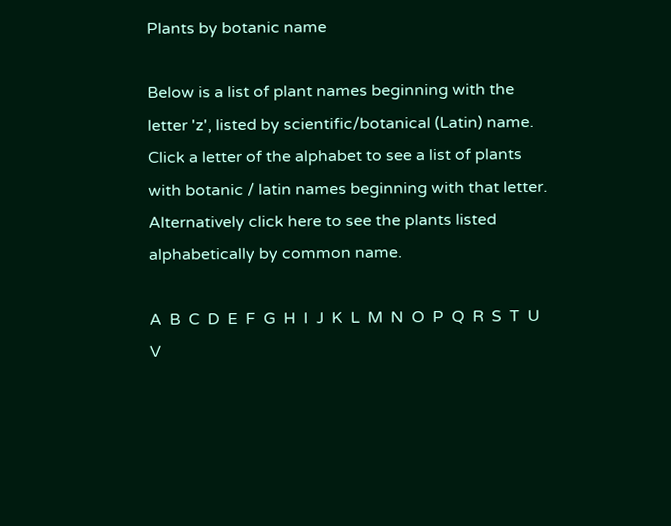Plants by botanic name

Below is a list of plant names beginning with the letter 'z', listed by scientific/botanical (Latin) name. Click a letter of the alphabet to see a list of plants with botanic / latin names beginning with that letter. Alternatively click here to see the plants listed alphabetically by common name.

A  B  C  D  E  F  G  H  I  J  K  L  M  N  O  P  Q  R  S  T  U  V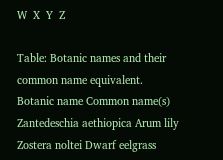W  X  Y  Z

Table: Botanic names and their common name equivalent.
Botanic name Common name(s)
Zantedeschia aethiopica Arum lily
Zostera noltei Dwarf eelgrass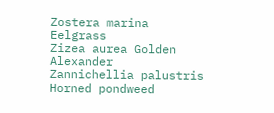Zostera marina Eelgrass
Zizea aurea Golden Alexander
Zannichellia palustris Horned pondweed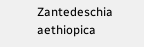Zantedeschia aethiopica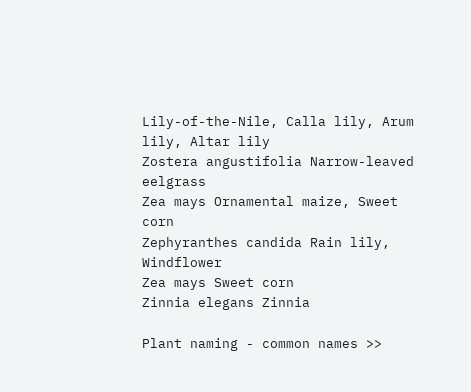Lily-of-the-Nile, Calla lily, Arum lily, Altar lily
Zostera angustifolia Narrow-leaved eelgrass
Zea mays Ornamental maize, Sweet corn
Zephyranthes candida Rain lily, Windflower
Zea mays Sweet corn
Zinnia elegans Zinnia

Plant naming - common names >>